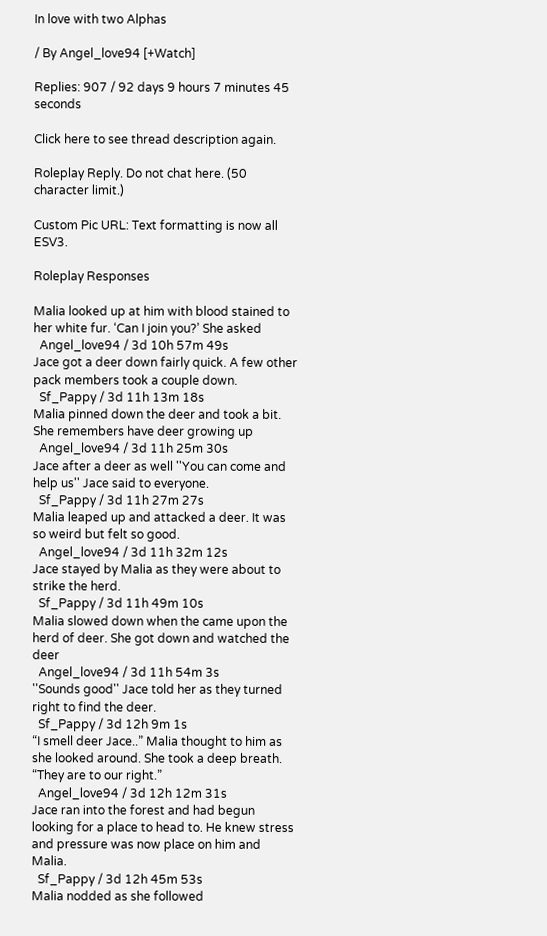In love with two Alphas

/ By Angel_love94 [+Watch]

Replies: 907 / 92 days 9 hours 7 minutes 45 seconds

Click here to see thread description again.

Roleplay Reply. Do not chat here. (50 character limit.)

Custom Pic URL: Text formatting is now all ESV3.

Roleplay Responses

Malia looked up at him with blood stained to her white fur. ‘Can I join you?’ She asked
  Angel_love94 / 3d 10h 57m 49s
Jace got a deer down fairly quick. A few other pack members took a couple down.
  Sf_Pappy / 3d 11h 13m 18s
Malia pinned down the deer and took a bit. She remembers have deer growing up
  Angel_love94 / 3d 11h 25m 30s
Jace after a deer as well ''You can come and help us'' Jace said to everyone.
  Sf_Pappy / 3d 11h 27m 27s
Malia leaped up and attacked a deer. It was so weird but felt so good.
  Angel_love94 / 3d 11h 32m 12s
Jace stayed by Malia as they were about to strike the herd.
  Sf_Pappy / 3d 11h 49m 10s
Malia slowed down when the came upon the herd of deer. She got down and watched the deer
  Angel_love94 / 3d 11h 54m 3s
''Sounds good'' Jace told her as they turned right to find the deer.
  Sf_Pappy / 3d 12h 9m 1s
“I smell deer Jace..” Malia thought to him as she looked around. She took a deep breath. “They are to our right.”
  Angel_love94 / 3d 12h 12m 31s
Jace ran into the forest and had begun looking for a place to head to. He knew stress and pressure was now place on him and Malia.
  Sf_Pappy / 3d 12h 45m 53s
Malia nodded as she followed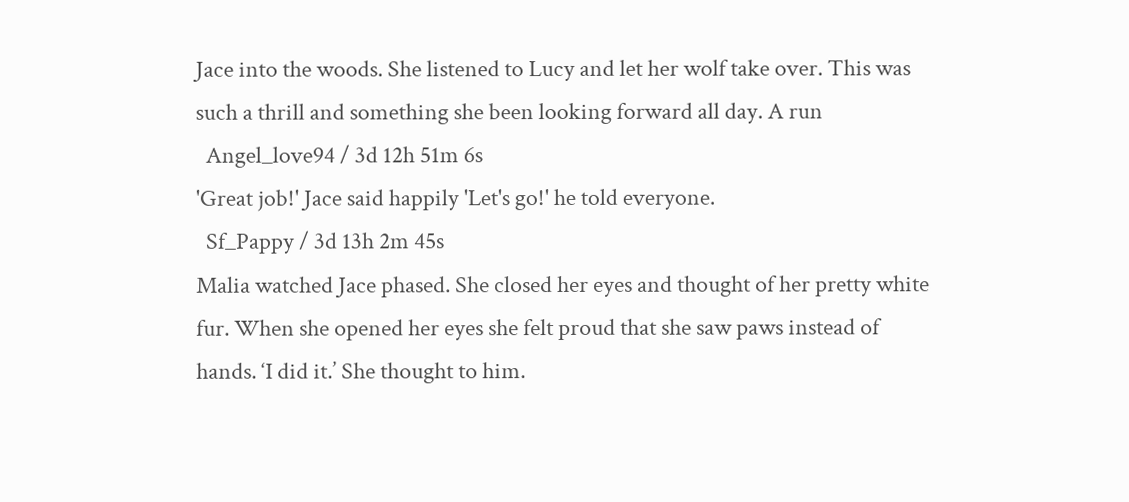Jace into the woods. She listened to Lucy and let her wolf take over. This was such a thrill and something she been looking forward all day. A run
  Angel_love94 / 3d 12h 51m 6s
'Great job!' Jace said happily 'Let's go!' he told everyone.
  Sf_Pappy / 3d 13h 2m 45s
Malia watched Jace phased. She closed her eyes and thought of her pretty white fur. When she opened her eyes she felt proud that she saw paws instead of hands. ‘I did it.’ She thought to him.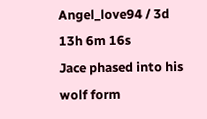Angel_love94 / 3d 13h 6m 16s
Jace phased into his wolf form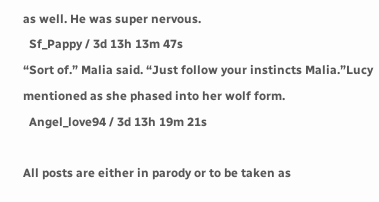as well. He was super nervous.
  Sf_Pappy / 3d 13h 13m 47s
“Sort of.” Malia said. “Just follow your instincts Malia.”Lucy mentioned as she phased into her wolf form.
  Angel_love94 / 3d 13h 19m 21s

All posts are either in parody or to be taken as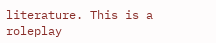literature. This is a roleplay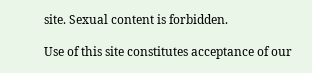site. Sexual content is forbidden.

Use of this site constitutes acceptance of our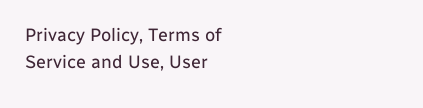Privacy Policy, Terms of Service and Use, User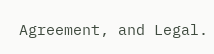Agreement, and Legal.